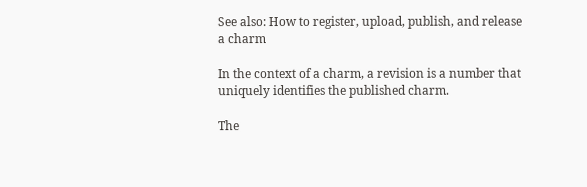See also: How to register, upload, publish, and release a charm

In the context of a charm, a revision is a number that uniquely identifies the published charm.

The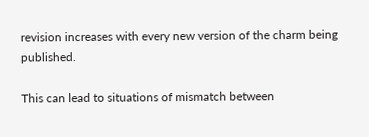revision increases with every new version of the charm being published.

This can lead to situations of mismatch between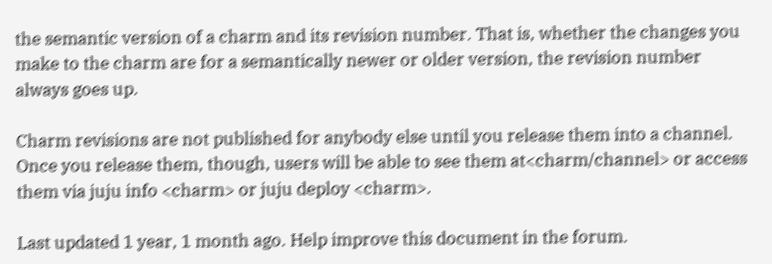the semantic version of a charm and its revision number. That is, whether the changes you make to the charm are for a semantically newer or older version, the revision number always goes up.

Charm revisions are not published for anybody else until you release them into a channel. Once you release them, though, users will be able to see them at<charm/channel> or access them via juju info <charm> or juju deploy <charm>.

Last updated 1 year, 1 month ago. Help improve this document in the forum.